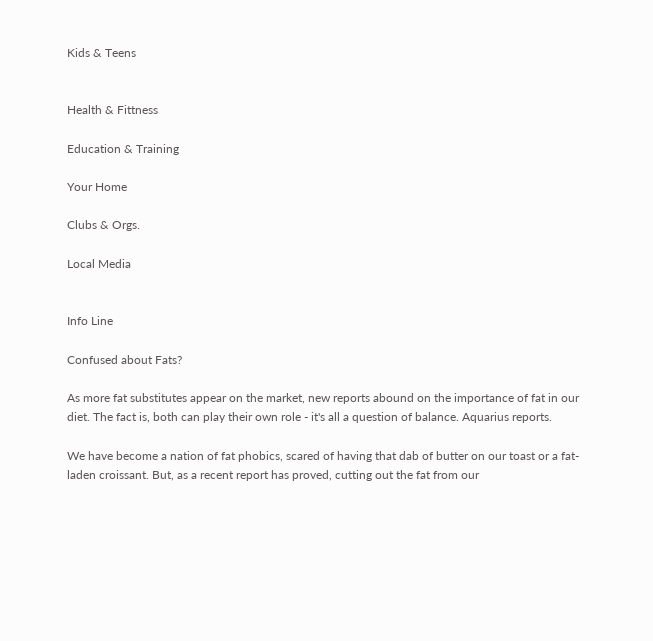Kids & Teens


Health & Fittness

Education & Training

Your Home

Clubs & Orgs.

Local Media


Info Line

Confused about Fats?

As more fat substitutes appear on the market, new reports abound on the importance of fat in our diet. The fact is, both can play their own role - it's all a question of balance. Aquarius reports.

We have become a nation of fat phobics, scared of having that dab of butter on our toast or a fat-laden croissant. But, as a recent report has proved, cutting out the fat from our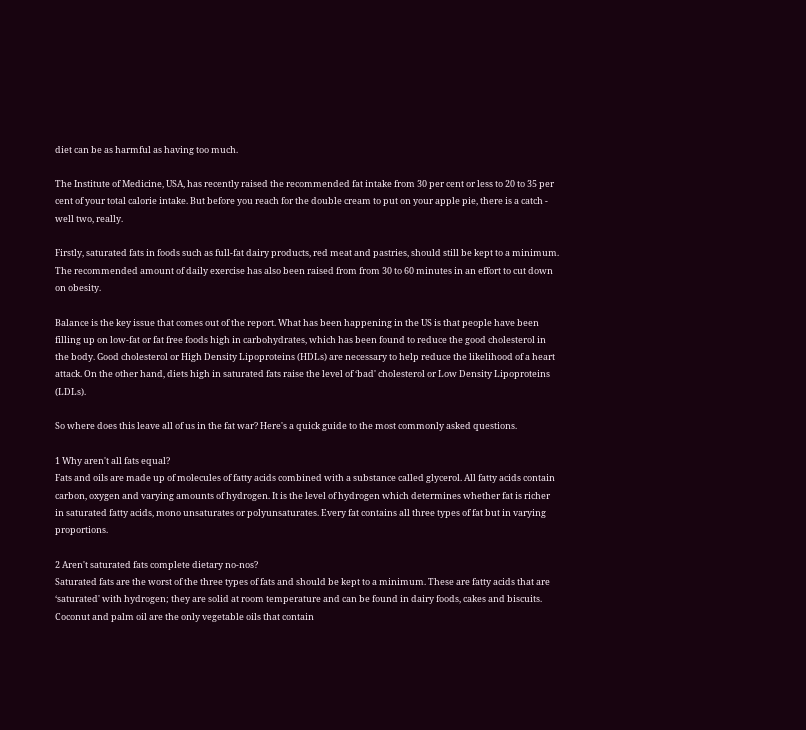diet can be as harmful as having too much.

The Institute of Medicine, USA, has recently raised the recommended fat intake from 30 per cent or less to 20 to 35 per cent of your total calorie intake. But before you reach for the double cream to put on your apple pie, there is a catch - well two, really.

Firstly, saturated fats in foods such as full-fat dairy products, red meat and pastries, should still be kept to a minimum. The recommended amount of daily exercise has also been raised from from 30 to 60 minutes in an effort to cut down on obesity.

Balance is the key issue that comes out of the report. What has been happening in the US is that people have been filling up on low-fat or fat free foods high in carbohydrates, which has been found to reduce the good cholesterol in the body. Good cholesterol or High Density Lipoproteins (HDLs) are necessary to help reduce the likelihood of a heart attack. On the other hand, diets high in saturated fats raise the level of ‘bad' cholesterol or Low Density Lipoproteins (LDLs).

So where does this leave all of us in the fat war? Here's a quick guide to the most commonly asked questions.

1 Why aren't all fats equal?
Fats and oils are made up of molecules of fatty acids combined with a substance called glycerol. All fatty acids contain carbon, oxygen and varying amounts of hydrogen. It is the level of hydrogen which determines whether fat is richer in saturated fatty acids, mono unsaturates or polyunsaturates. Every fat contains all three types of fat but in varying proportions.

2 Aren't saturated fats complete dietary no-nos?
Saturated fats are the worst of the three types of fats and should be kept to a minimum. These are fatty acids that are ‘saturated' with hydrogen; they are solid at room temperature and can be found in dairy foods, cakes and biscuits. Coconut and palm oil are the only vegetable oils that contain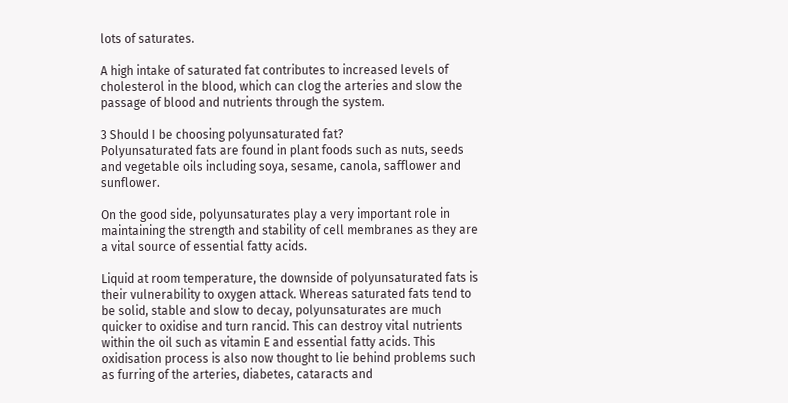lots of saturates.

A high intake of saturated fat contributes to increased levels of cholesterol in the blood, which can clog the arteries and slow the passage of blood and nutrients through the system.

3 Should I be choosing polyunsaturated fat?
Polyunsaturated fats are found in plant foods such as nuts, seeds and vegetable oils including soya, sesame, canola, safflower and sunflower.

On the good side, polyunsaturates play a very important role in maintaining the strength and stability of cell membranes as they are a vital source of essential fatty acids.

Liquid at room temperature, the downside of polyunsaturated fats is their vulnerability to oxygen attack. Whereas saturated fats tend to be solid, stable and slow to decay, polyunsaturates are much quicker to oxidise and turn rancid. This can destroy vital nutrients within the oil such as vitamin E and essential fatty acids. This oxidisation process is also now thought to lie behind problems such as furring of the arteries, diabetes, cataracts and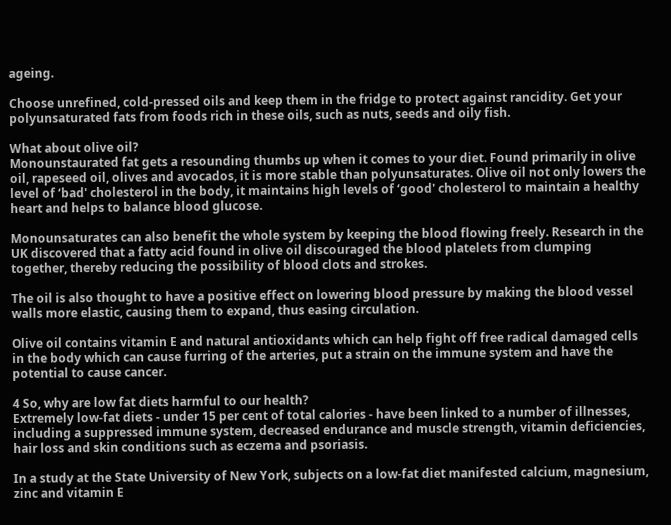ageing.

Choose unrefined, cold-pressed oils and keep them in the fridge to protect against rancidity. Get your polyunsaturated fats from foods rich in these oils, such as nuts, seeds and oily fish.

What about olive oil?
Monounstaurated fat gets a resounding thumbs up when it comes to your diet. Found primarily in olive oil, rapeseed oil, olives and avocados, it is more stable than polyunsaturates. Olive oil not only lowers the level of ‘bad' cholesterol in the body, it maintains high levels of ‘good' cholesterol to maintain a healthy heart and helps to balance blood glucose.

Monounsaturates can also benefit the whole system by keeping the blood flowing freely. Research in the UK discovered that a fatty acid found in olive oil discouraged the blood platelets from clumping together, thereby reducing the possibility of blood clots and strokes.

The oil is also thought to have a positive effect on lowering blood pressure by making the blood vessel walls more elastic, causing them to expand, thus easing circulation.

Olive oil contains vitamin E and natural antioxidants which can help fight off free radical damaged cells in the body which can cause furring of the arteries, put a strain on the immune system and have the potential to cause cancer.

4 So, why are low fat diets harmful to our health?
Extremely low-fat diets - under 15 per cent of total calories - have been linked to a number of illnesses, including a suppressed immune system, decreased endurance and muscle strength, vitamin deficiencies, hair loss and skin conditions such as eczema and psoriasis.

In a study at the State University of New York, subjects on a low-fat diet manifested calcium, magnesium, zinc and vitamin E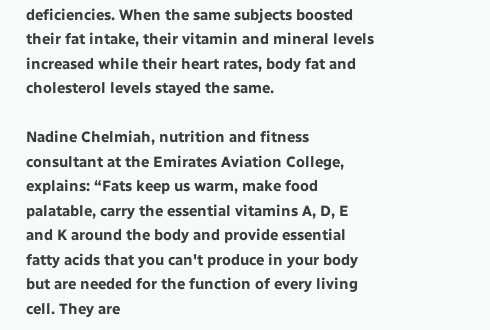deficiencies. When the same subjects boosted their fat intake, their vitamin and mineral levels increased while their heart rates, body fat and cholesterol levels stayed the same.

Nadine Chelmiah, nutrition and fitness consultant at the Emirates Aviation College, explains: “Fats keep us warm, make food palatable, carry the essential vitamins A, D, E and K around the body and provide essential fatty acids that you can't produce in your body but are needed for the function of every living cell. They are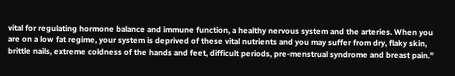vital for regulating hormone balance and immune function, a healthy nervous system and the arteries. When you are on a low fat regime, your system is deprived of these vital nutrients and you may suffer from dry, flaky skin, brittle nails, extreme coldness of the hands and feet, difficult periods, pre-menstrual syndrome and breast pain.”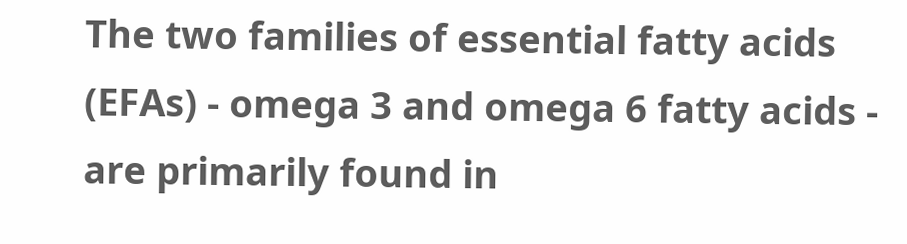The two families of essential fatty acids (EFAs) - omega 3 and omega 6 fatty acids - are primarily found in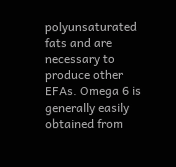polyunsaturated fats and are necessary to produce other EFAs. Omega 6 is generally easily obtained from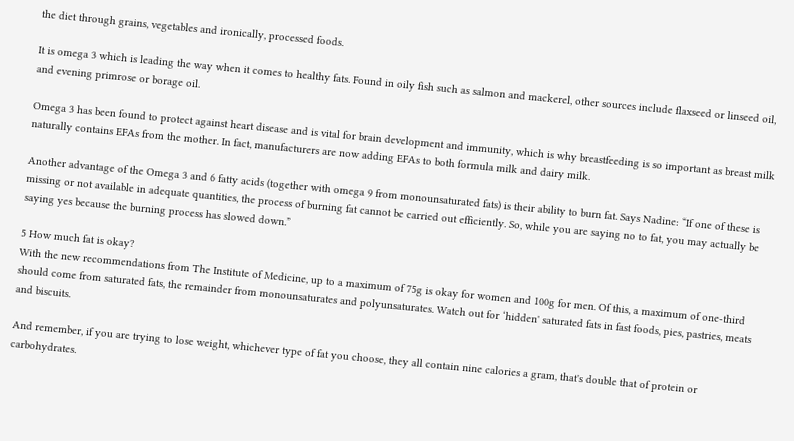the diet through grains, vegetables and ironically, processed foods.

It is omega 3 which is leading the way when it comes to healthy fats. Found in oily fish such as salmon and mackerel, other sources include flaxseed or linseed oil, and evening primrose or borage oil.

Omega 3 has been found to protect against heart disease and is vital for brain development and immunity, which is why breastfeeding is so important as breast milk naturally contains EFAs from the mother. In fact, manufacturers are now adding EFAs to both formula milk and dairy milk.

Another advantage of the Omega 3 and 6 fatty acids (together with omega 9 from monounsaturated fats) is their ability to burn fat. Says Nadine: “If one of these is missing or not available in adequate quantities, the process of burning fat cannot be carried out efficiently. So, while you are saying no to fat, you may actually be saying yes because the burning process has slowed down.”

5 How much fat is okay?
With the new recommendations from The Institute of Medicine, up to a maximum of 75g is okay for women and 100g for men. Of this, a maximum of one-third should come from saturated fats, the remainder from monounsaturates and polyunsaturates. Watch out for ‘hidden' saturated fats in fast foods, pies, pastries, meats and biscuits.

And remember, if you are trying to lose weight, whichever type of fat you choose, they all contain nine calories a gram, that's double that of protein or carbohydrates.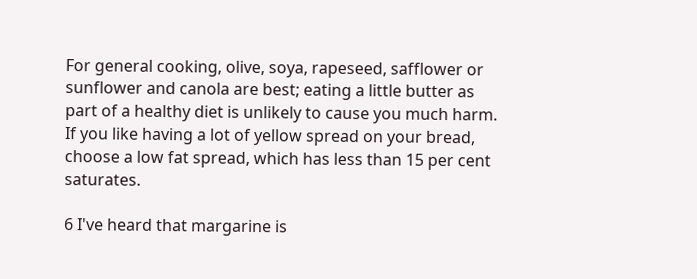For general cooking, olive, soya, rapeseed, safflower or sunflower and canola are best; eating a little butter as part of a healthy diet is unlikely to cause you much harm. If you like having a lot of yellow spread on your bread, choose a low fat spread, which has less than 15 per cent saturates.

6 I've heard that margarine is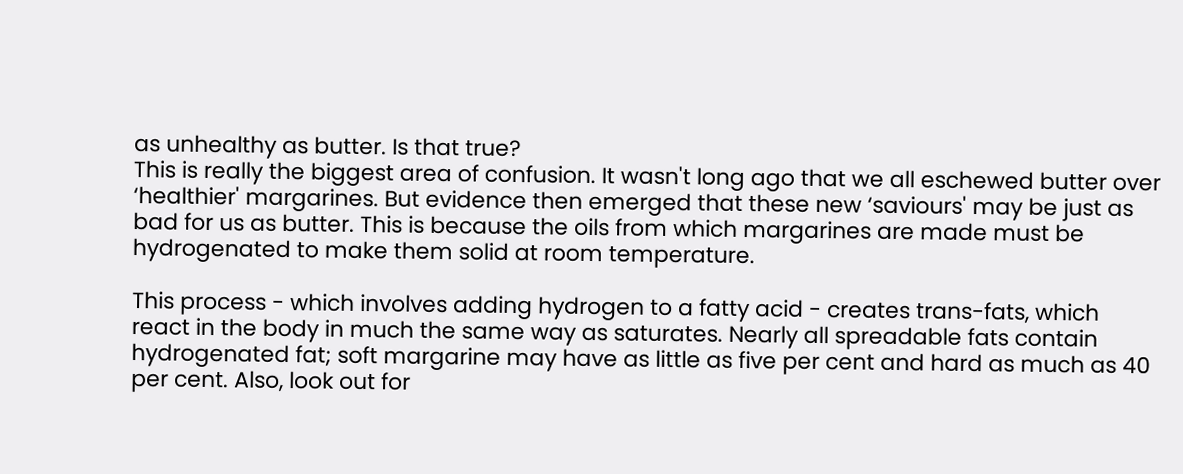as unhealthy as butter. Is that true?
This is really the biggest area of confusion. It wasn't long ago that we all eschewed butter over ‘healthier' margarines. But evidence then emerged that these new ‘saviours' may be just as bad for us as butter. This is because the oils from which margarines are made must be hydrogenated to make them solid at room temperature.

This process - which involves adding hydrogen to a fatty acid - creates trans-fats, which react in the body in much the same way as saturates. Nearly all spreadable fats contain hydrogenated fat; soft margarine may have as little as five per cent and hard as much as 40 per cent. Also, look out for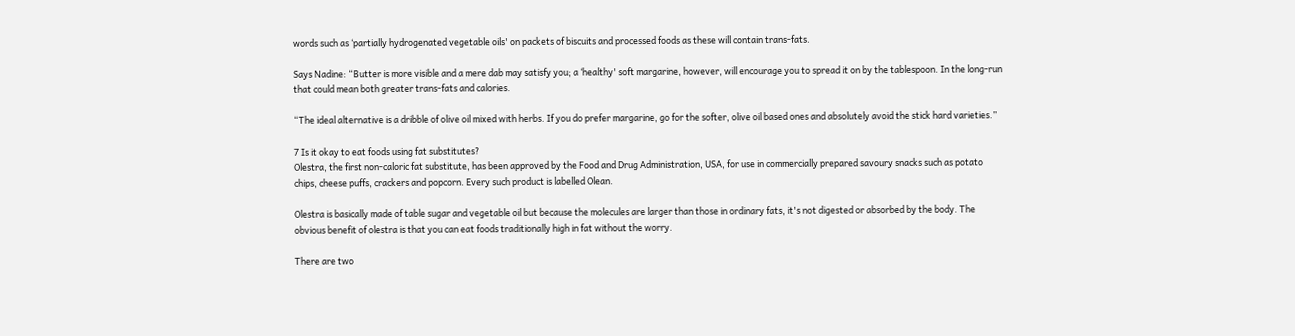words such as ‘partially hydrogenated vegetable oils' on packets of biscuits and processed foods as these will contain trans-fats.

Says Nadine: “Butter is more visible and a mere dab may satisfy you; a ‘healthy' soft margarine, however, will encourage you to spread it on by the tablespoon. In the long-run that could mean both greater trans-fats and calories.

“The ideal alternative is a dribble of olive oil mixed with herbs. If you do prefer margarine, go for the softer, olive oil based ones and absolutely avoid the stick hard varieties.”

7 Is it okay to eat foods using fat substitutes?
Olestra, the first non-caloric fat substitute, has been approved by the Food and Drug Administration, USA, for use in commercially prepared savoury snacks such as potato chips, cheese puffs, crackers and popcorn. Every such product is labelled Olean.

Olestra is basically made of table sugar and vegetable oil but because the molecules are larger than those in ordinary fats, it's not digested or absorbed by the body. The obvious benefit of olestra is that you can eat foods traditionally high in fat without the worry.

There are two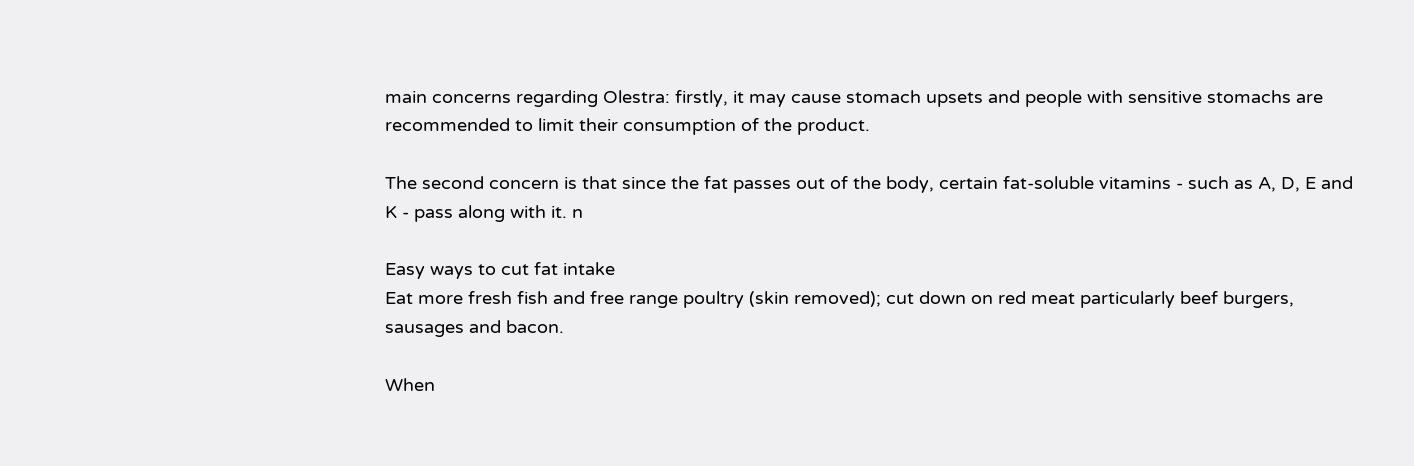main concerns regarding Olestra: firstly, it may cause stomach upsets and people with sensitive stomachs are recommended to limit their consumption of the product.

The second concern is that since the fat passes out of the body, certain fat-soluble vitamins - such as A, D, E and K - pass along with it. n

Easy ways to cut fat intake
Eat more fresh fish and free range poultry (skin removed); cut down on red meat particularly beef burgers, sausages and bacon.

When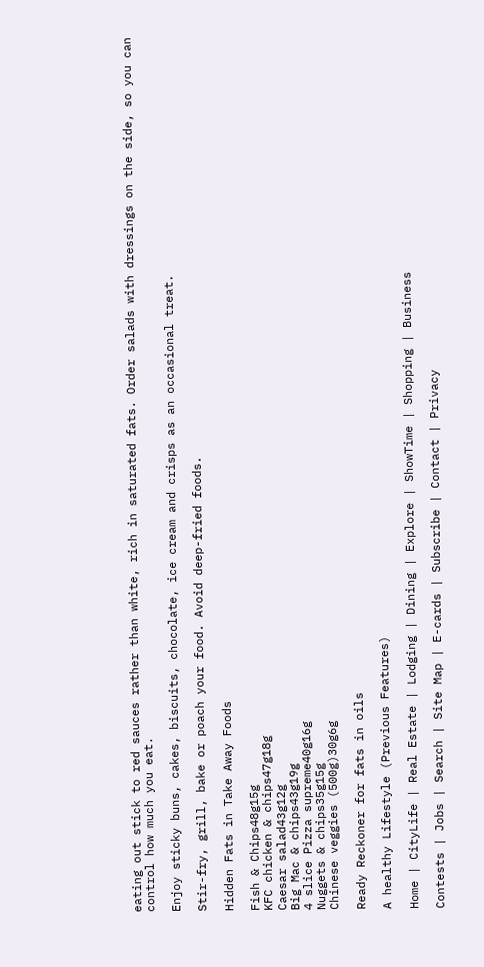eating out stick to red sauces rather than white, rich in saturated fats. Order salads with dressings on the side, so you can control how much you eat.

Enjoy sticky buns, cakes, biscuits, chocolate, ice cream and crisps as an occasional treat.

Stir-fry, grill, bake or poach your food. Avoid deep-fried foods.

Hidden Fats in Take Away Foods

Fish & Chips48g15g
KFC chicken & chips47g18g
Caesar salad43g12g
Big Mac & chips43g19g
4 slice Pizza supreme40g16g
Nuggets & chips35g15g
Chinese veggies (500g)30g6g

Ready Reckoner for fats in oils

A healthy Lifestyle (Previous Features)

Home | CityLife | Real Estate | Lodging | Dining | Explore | ShowTime | Shopping | Business

Contests | Jobs | Search | Site Map | E-cards | Subscribe | Contact | Privacy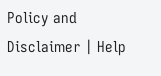Policy and Disclaimer | Help